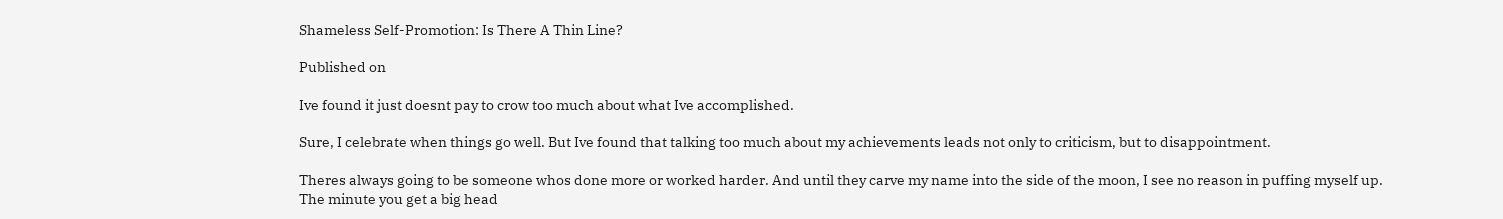Shameless Self-Promotion: Is There A Thin Line?

Published on

Ive found it just doesnt pay to crow too much about what Ive accomplished.

Sure, I celebrate when things go well. But Ive found that talking too much about my achievements leads not only to criticism, but to disappointment.

Theres always going to be someone whos done more or worked harder. And until they carve my name into the side of the moon, I see no reason in puffing myself up. The minute you get a big head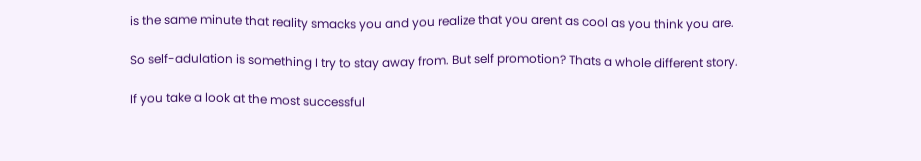is the same minute that reality smacks you and you realize that you arent as cool as you think you are.

So self-adulation is something I try to stay away from. But self promotion? Thats a whole different story.

If you take a look at the most successful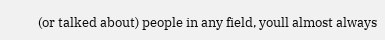(or talked about) people in any field, youll almost always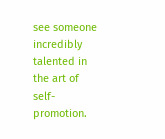see someone incredibly talented in the art of self-promotion.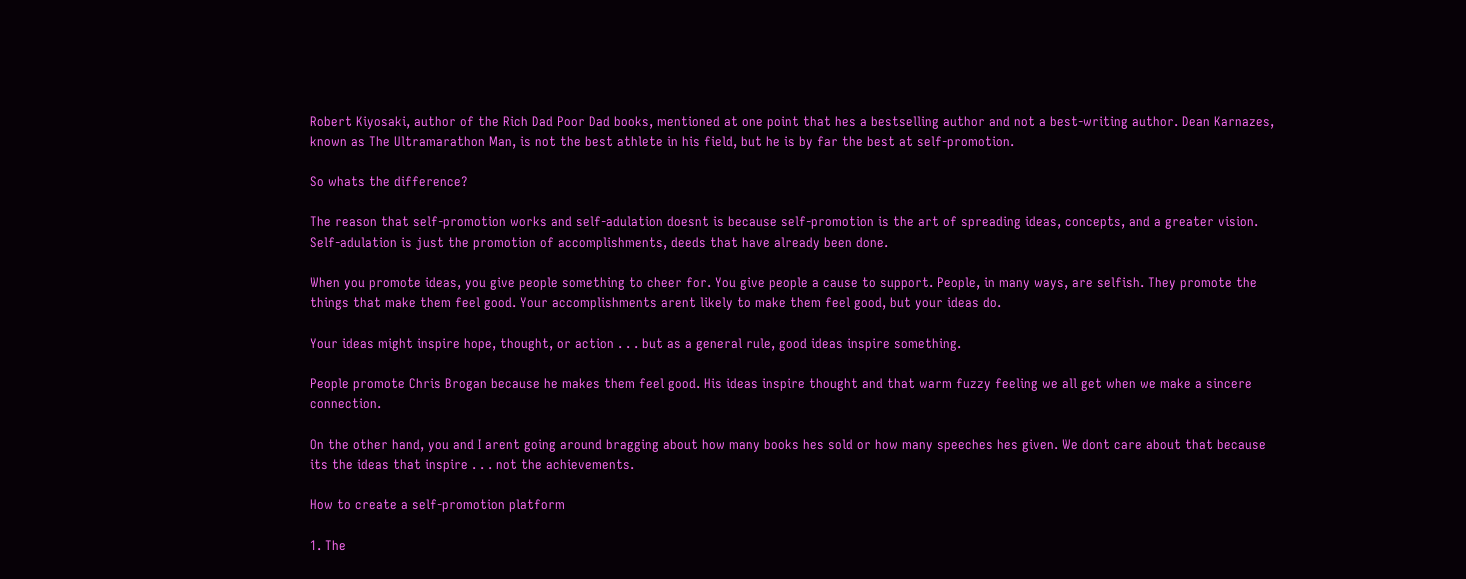Robert Kiyosaki, author of the Rich Dad Poor Dad books, mentioned at one point that hes a bestselling author and not a best-writing author. Dean Karnazes, known as The Ultramarathon Man, is not the best athlete in his field, but he is by far the best at self-promotion.

So whats the difference?

The reason that self-promotion works and self-adulation doesnt is because self-promotion is the art of spreading ideas, concepts, and a greater vision. Self-adulation is just the promotion of accomplishments, deeds that have already been done.

When you promote ideas, you give people something to cheer for. You give people a cause to support. People, in many ways, are selfish. They promote the things that make them feel good. Your accomplishments arent likely to make them feel good, but your ideas do.

Your ideas might inspire hope, thought, or action . . . but as a general rule, good ideas inspire something.

People promote Chris Brogan because he makes them feel good. His ideas inspire thought and that warm fuzzy feeling we all get when we make a sincere connection.

On the other hand, you and I arent going around bragging about how many books hes sold or how many speeches hes given. We dont care about that because its the ideas that inspire . . . not the achievements.

How to create a self-promotion platform

1. The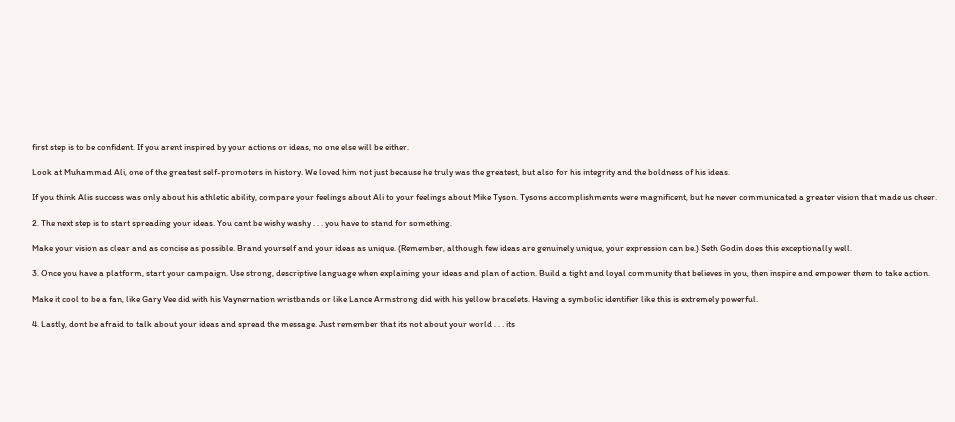first step is to be confident. If you arent inspired by your actions or ideas, no one else will be either.

Look at Muhammad Ali, one of the greatest self-promoters in history. We loved him not just because he truly was the greatest, but also for his integrity and the boldness of his ideas.

If you think Alis success was only about his athletic ability, compare your feelings about Ali to your feelings about Mike Tyson. Tysons accomplishments were magnificent, but he never communicated a greater vision that made us cheer.

2. The next step is to start spreading your ideas. You cant be wishy washy . . . you have to stand for something.

Make your vision as clear and as concise as possible. Brand yourself and your ideas as unique. (Remember, although few ideas are genuinely unique, your expression can be.) Seth Godin does this exceptionally well.

3. Once you have a platform, start your campaign. Use strong, descriptive language when explaining your ideas and plan of action. Build a tight and loyal community that believes in you, then inspire and empower them to take action.

Make it cool to be a fan, like Gary Vee did with his Vaynernation wristbands or like Lance Armstrong did with his yellow bracelets. Having a symbolic identifier like this is extremely powerful.

4. Lastly, dont be afraid to talk about your ideas and spread the message. Just remember that its not about your world . . . its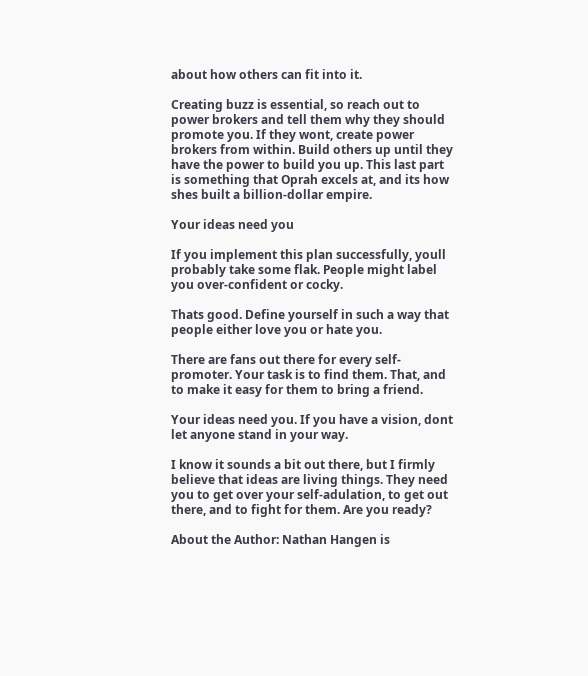about how others can fit into it.

Creating buzz is essential, so reach out to power brokers and tell them why they should promote you. If they wont, create power brokers from within. Build others up until they have the power to build you up. This last part is something that Oprah excels at, and its how shes built a billion-dollar empire.

Your ideas need you

If you implement this plan successfully, youll probably take some flak. People might label you over-confident or cocky.

Thats good. Define yourself in such a way that people either love you or hate you.

There are fans out there for every self-promoter. Your task is to find them. That, and to make it easy for them to bring a friend.

Your ideas need you. If you have a vision, dont let anyone stand in your way.

I know it sounds a bit out there, but I firmly believe that ideas are living things. They need you to get over your self-adulation, to get out there, and to fight for them. Are you ready?

About the Author: Nathan Hangen is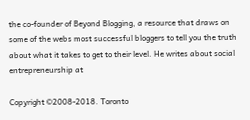the co-founder of Beyond Blogging, a resource that draws on some of the webs most successful bloggers to tell you the truth about what it takes to get to their level. He writes about social entrepreneurship at

Copyright ©2008-2018. Toronto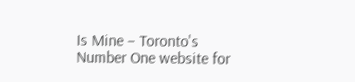Is Mine – Toronto's Number One website for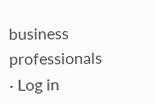business professionals · Log in